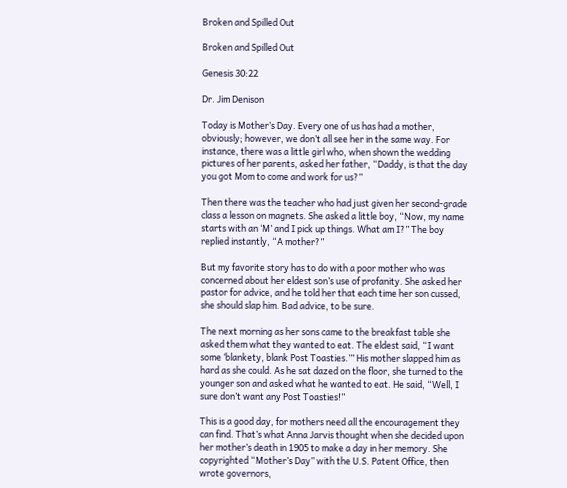Broken and Spilled Out

Broken and Spilled Out

Genesis 30:22

Dr. Jim Denison

Today is Mother’s Day. Every one of us has had a mother, obviously; however, we don’t all see her in the same way. For instance, there was a little girl who, when shown the wedding pictures of her parents, asked her father, “Daddy, is that the day you got Mom to come and work for us?”

Then there was the teacher who had just given her second-grade class a lesson on magnets. She asked a little boy, “Now, my name starts with an ‘M’ and I pick up things. What am I?” The boy replied instantly, “A mother?”

But my favorite story has to do with a poor mother who was concerned about her eldest son’s use of profanity. She asked her pastor for advice, and he told her that each time her son cussed, she should slap him. Bad advice, to be sure.

The next morning as her sons came to the breakfast table she asked them what they wanted to eat. The eldest said, “I want some ‘blankety, blank Post Toasties.’” His mother slapped him as hard as she could. As he sat dazed on the floor, she turned to the younger son and asked what he wanted to eat. He said, “Well, I sure don’t want any Post Toasties!”

This is a good day, for mothers need all the encouragement they can find. That’s what Anna Jarvis thought when she decided upon her mother’s death in 1905 to make a day in her memory. She copyrighted “Mother’s Day” with the U.S. Patent Office, then wrote governors,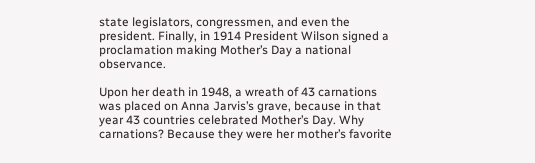state legislators, congressmen, and even the president. Finally, in 1914 President Wilson signed a proclamation making Mother’s Day a national observance.

Upon her death in 1948, a wreath of 43 carnations was placed on Anna Jarvis’s grave, because in that year 43 countries celebrated Mother’s Day. Why carnations? Because they were her mother’s favorite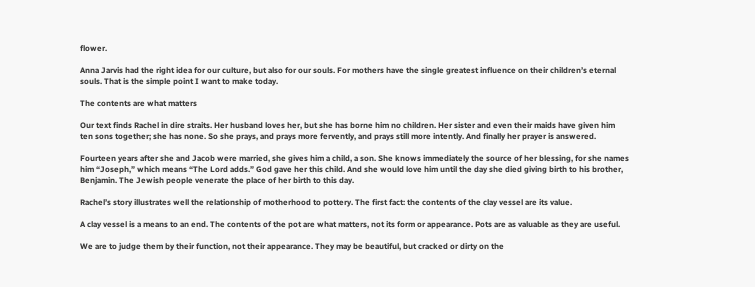flower.

Anna Jarvis had the right idea for our culture, but also for our souls. For mothers have the single greatest influence on their children’s eternal souls. That is the simple point I want to make today.

The contents are what matters

Our text finds Rachel in dire straits. Her husband loves her, but she has borne him no children. Her sister and even their maids have given him ten sons together; she has none. So she prays, and prays more fervently, and prays still more intently. And finally her prayer is answered.

Fourteen years after she and Jacob were married, she gives him a child, a son. She knows immediately the source of her blessing, for she names him “Joseph,” which means “The Lord adds.” God gave her this child. And she would love him until the day she died giving birth to his brother, Benjamin. The Jewish people venerate the place of her birth to this day.

Rachel’s story illustrates well the relationship of motherhood to pottery. The first fact: the contents of the clay vessel are its value.

A clay vessel is a means to an end. The contents of the pot are what matters, not its form or appearance. Pots are as valuable as they are useful.

We are to judge them by their function, not their appearance. They may be beautiful, but cracked or dirty on the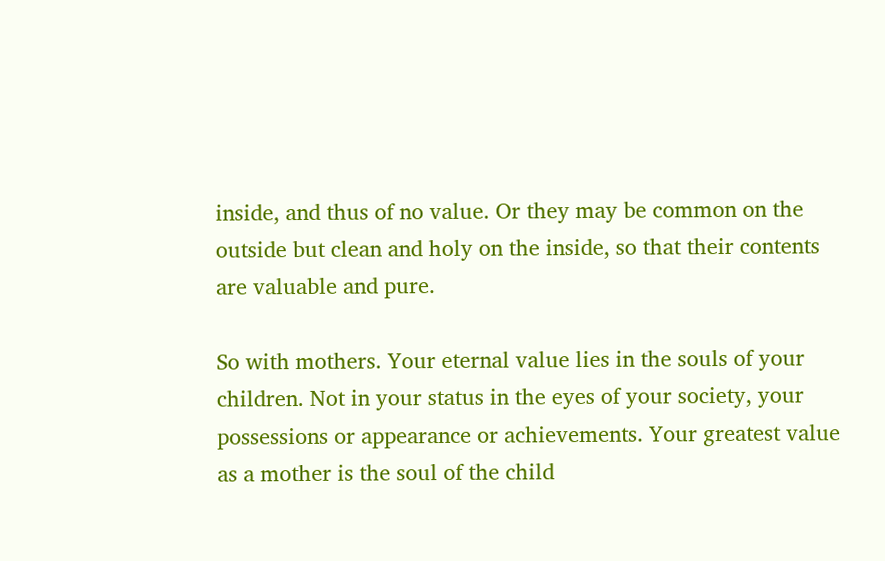inside, and thus of no value. Or they may be common on the outside but clean and holy on the inside, so that their contents are valuable and pure.

So with mothers. Your eternal value lies in the souls of your children. Not in your status in the eyes of your society, your possessions or appearance or achievements. Your greatest value as a mother is the soul of the child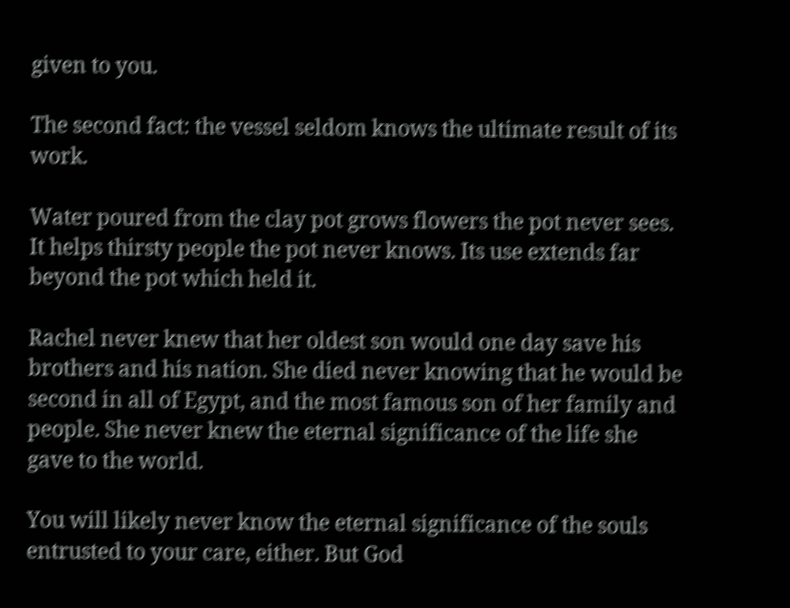given to you.

The second fact: the vessel seldom knows the ultimate result of its work.

Water poured from the clay pot grows flowers the pot never sees. It helps thirsty people the pot never knows. Its use extends far beyond the pot which held it.

Rachel never knew that her oldest son would one day save his brothers and his nation. She died never knowing that he would be second in all of Egypt, and the most famous son of her family and people. She never knew the eternal significance of the life she gave to the world.

You will likely never know the eternal significance of the souls entrusted to your care, either. But God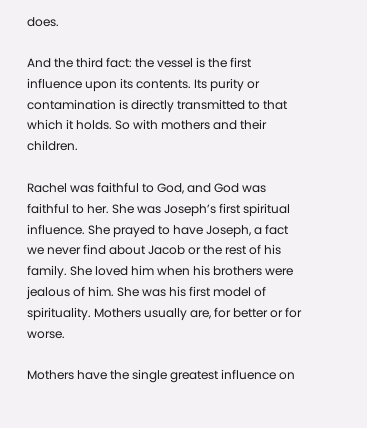does.

And the third fact: the vessel is the first influence upon its contents. Its purity or contamination is directly transmitted to that which it holds. So with mothers and their children.

Rachel was faithful to God, and God was faithful to her. She was Joseph’s first spiritual influence. She prayed to have Joseph, a fact we never find about Jacob or the rest of his family. She loved him when his brothers were jealous of him. She was his first model of spirituality. Mothers usually are, for better or for worse.

Mothers have the single greatest influence on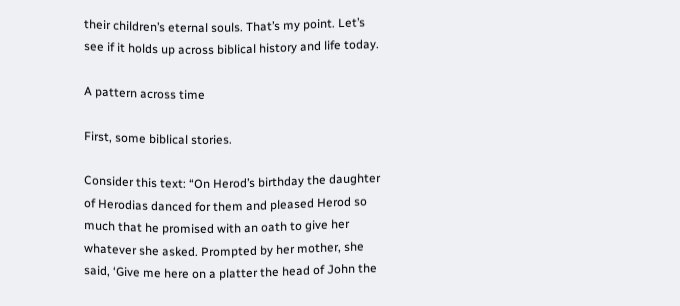their children’s eternal souls. That’s my point. Let’s see if it holds up across biblical history and life today.

A pattern across time

First, some biblical stories.

Consider this text: “On Herod’s birthday the daughter of Herodias danced for them and pleased Herod so much that he promised with an oath to give her whatever she asked. Prompted by her mother, she said, ‘Give me here on a platter the head of John the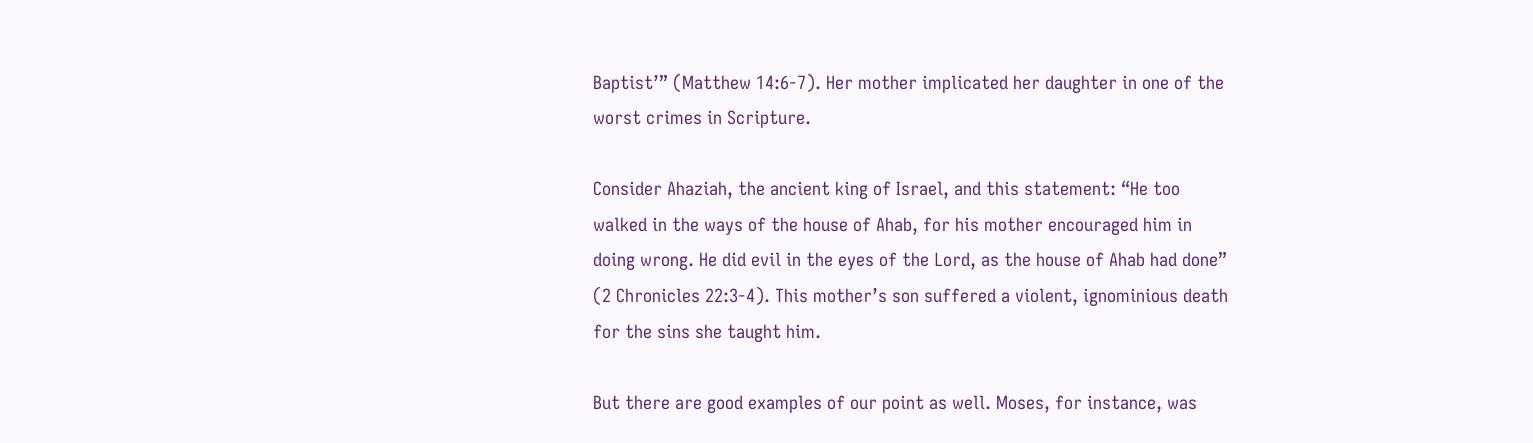Baptist’” (Matthew 14:6-7). Her mother implicated her daughter in one of the worst crimes in Scripture.

Consider Ahaziah, the ancient king of Israel, and this statement: “He too walked in the ways of the house of Ahab, for his mother encouraged him in doing wrong. He did evil in the eyes of the Lord, as the house of Ahab had done” (2 Chronicles 22:3-4). This mother’s son suffered a violent, ignominious death for the sins she taught him.

But there are good examples of our point as well. Moses, for instance, was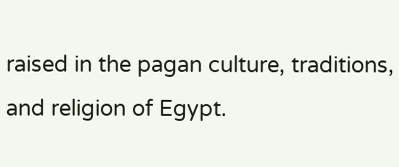raised in the pagan culture, traditions, and religion of Egypt.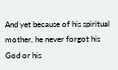And yet because of his spiritual mother, he never forgot his God or his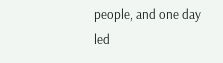people, and one day led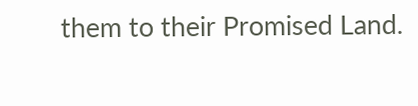them to their Promised Land.